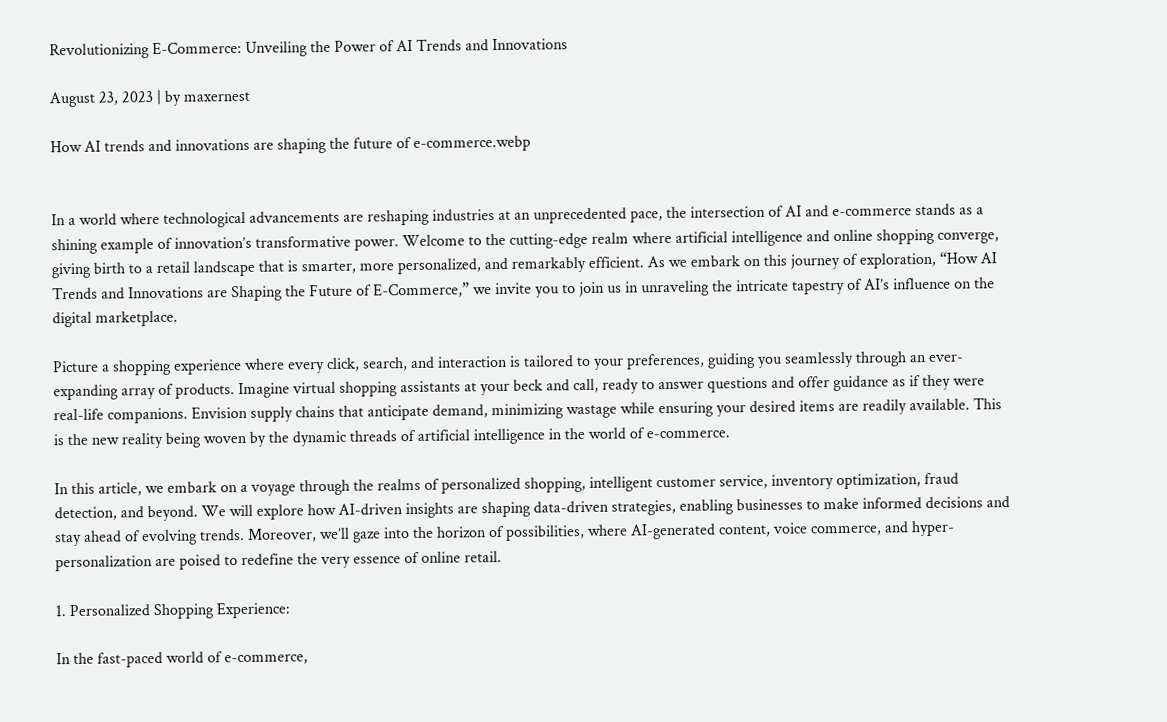Revolutionizing E-Commerce: Unveiling the Power of AI Trends and Innovations

August 23, 2023 | by maxernest

How AI trends and innovations are shaping the future of e-commerce.webp


In a world where technological advancements are reshaping industries at an unprecedented pace, the intersection of AI and e-commerce stands as a shining example of innovation’s transformative power. Welcome to the cutting-edge realm where artificial intelligence and online shopping converge, giving birth to a retail landscape that is smarter, more personalized, and remarkably efficient. As we embark on this journey of exploration, “How AI Trends and Innovations are Shaping the Future of E-Commerce,” we invite you to join us in unraveling the intricate tapestry of AI’s influence on the digital marketplace.

Picture a shopping experience where every click, search, and interaction is tailored to your preferences, guiding you seamlessly through an ever-expanding array of products. Imagine virtual shopping assistants at your beck and call, ready to answer questions and offer guidance as if they were real-life companions. Envision supply chains that anticipate demand, minimizing wastage while ensuring your desired items are readily available. This is the new reality being woven by the dynamic threads of artificial intelligence in the world of e-commerce.

In this article, we embark on a voyage through the realms of personalized shopping, intelligent customer service, inventory optimization, fraud detection, and beyond. We will explore how AI-driven insights are shaping data-driven strategies, enabling businesses to make informed decisions and stay ahead of evolving trends. Moreover, we’ll gaze into the horizon of possibilities, where AI-generated content, voice commerce, and hyper-personalization are poised to redefine the very essence of online retail.

1. Personalized Shopping Experience:

In the fast-paced world of e-commerce,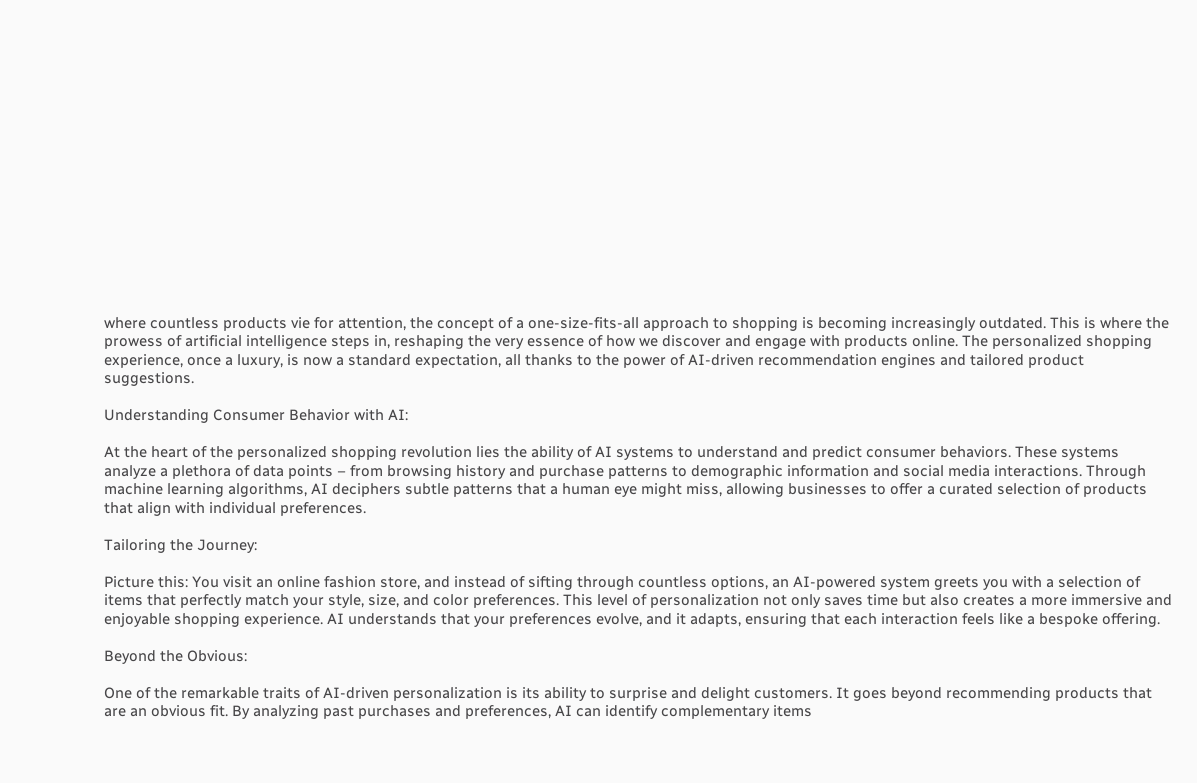where countless products vie for attention, the concept of a one-size-fits-all approach to shopping is becoming increasingly outdated. This is where the prowess of artificial intelligence steps in, reshaping the very essence of how we discover and engage with products online. The personalized shopping experience, once a luxury, is now a standard expectation, all thanks to the power of AI-driven recommendation engines and tailored product suggestions.

Understanding Consumer Behavior with AI:

At the heart of the personalized shopping revolution lies the ability of AI systems to understand and predict consumer behaviors. These systems analyze a plethora of data points – from browsing history and purchase patterns to demographic information and social media interactions. Through machine learning algorithms, AI deciphers subtle patterns that a human eye might miss, allowing businesses to offer a curated selection of products that align with individual preferences.

Tailoring the Journey:

Picture this: You visit an online fashion store, and instead of sifting through countless options, an AI-powered system greets you with a selection of items that perfectly match your style, size, and color preferences. This level of personalization not only saves time but also creates a more immersive and enjoyable shopping experience. AI understands that your preferences evolve, and it adapts, ensuring that each interaction feels like a bespoke offering.

Beyond the Obvious:

One of the remarkable traits of AI-driven personalization is its ability to surprise and delight customers. It goes beyond recommending products that are an obvious fit. By analyzing past purchases and preferences, AI can identify complementary items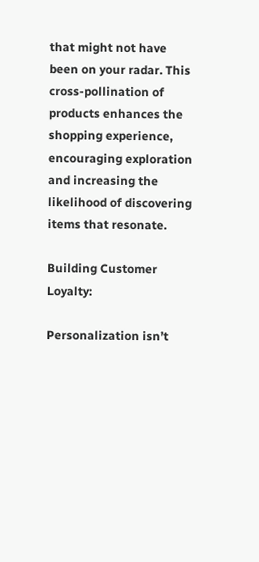that might not have been on your radar. This cross-pollination of products enhances the shopping experience, encouraging exploration and increasing the likelihood of discovering items that resonate.

Building Customer Loyalty:

Personalization isn’t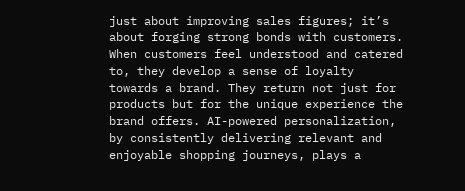just about improving sales figures; it’s about forging strong bonds with customers. When customers feel understood and catered to, they develop a sense of loyalty towards a brand. They return not just for products but for the unique experience the brand offers. AI-powered personalization, by consistently delivering relevant and enjoyable shopping journeys, plays a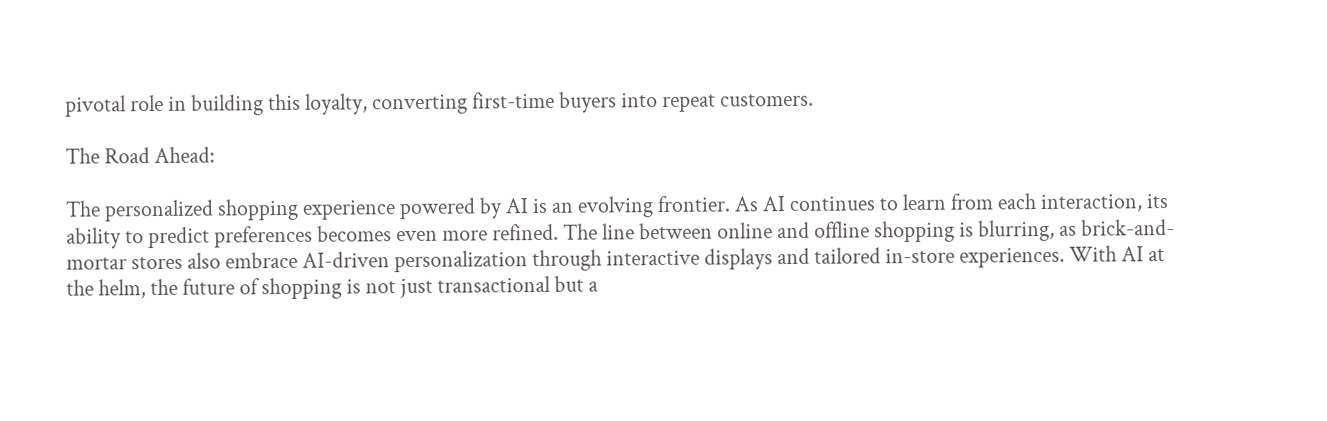pivotal role in building this loyalty, converting first-time buyers into repeat customers.

The Road Ahead:

The personalized shopping experience powered by AI is an evolving frontier. As AI continues to learn from each interaction, its ability to predict preferences becomes even more refined. The line between online and offline shopping is blurring, as brick-and-mortar stores also embrace AI-driven personalization through interactive displays and tailored in-store experiences. With AI at the helm, the future of shopping is not just transactional but a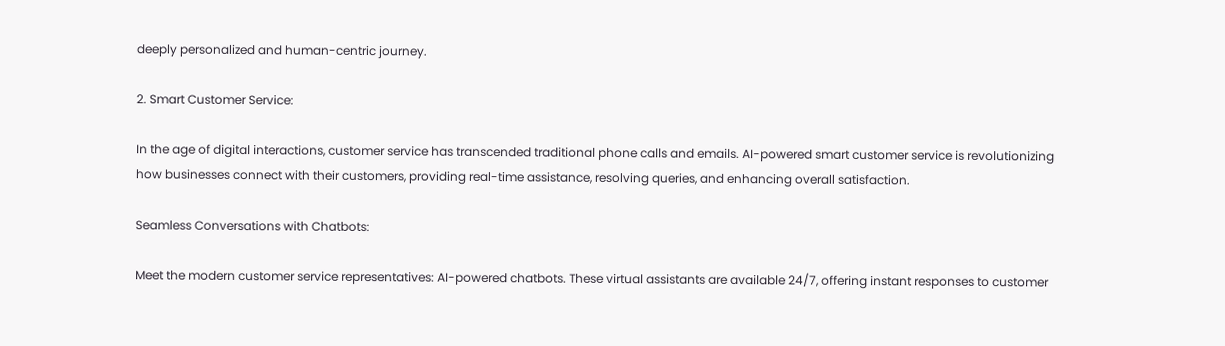deeply personalized and human-centric journey.

2. Smart Customer Service:

In the age of digital interactions, customer service has transcended traditional phone calls and emails. AI-powered smart customer service is revolutionizing how businesses connect with their customers, providing real-time assistance, resolving queries, and enhancing overall satisfaction.

Seamless Conversations with Chatbots:

Meet the modern customer service representatives: AI-powered chatbots. These virtual assistants are available 24/7, offering instant responses to customer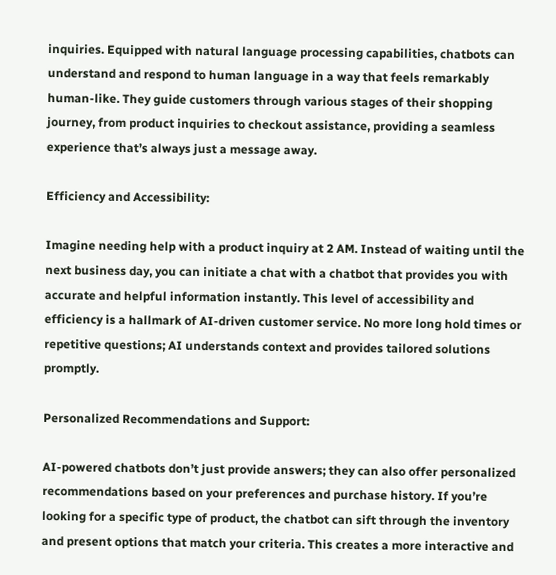inquiries. Equipped with natural language processing capabilities, chatbots can understand and respond to human language in a way that feels remarkably human-like. They guide customers through various stages of their shopping journey, from product inquiries to checkout assistance, providing a seamless experience that’s always just a message away.

Efficiency and Accessibility:

Imagine needing help with a product inquiry at 2 AM. Instead of waiting until the next business day, you can initiate a chat with a chatbot that provides you with accurate and helpful information instantly. This level of accessibility and efficiency is a hallmark of AI-driven customer service. No more long hold times or repetitive questions; AI understands context and provides tailored solutions promptly.

Personalized Recommendations and Support:

AI-powered chatbots don’t just provide answers; they can also offer personalized recommendations based on your preferences and purchase history. If you’re looking for a specific type of product, the chatbot can sift through the inventory and present options that match your criteria. This creates a more interactive and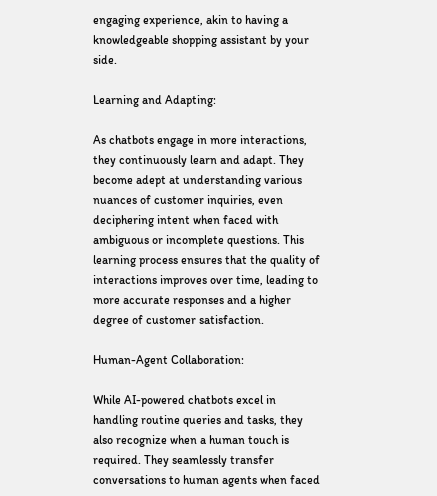engaging experience, akin to having a knowledgeable shopping assistant by your side.

Learning and Adapting:

As chatbots engage in more interactions, they continuously learn and adapt. They become adept at understanding various nuances of customer inquiries, even deciphering intent when faced with ambiguous or incomplete questions. This learning process ensures that the quality of interactions improves over time, leading to more accurate responses and a higher degree of customer satisfaction.

Human-Agent Collaboration:

While AI-powered chatbots excel in handling routine queries and tasks, they also recognize when a human touch is required. They seamlessly transfer conversations to human agents when faced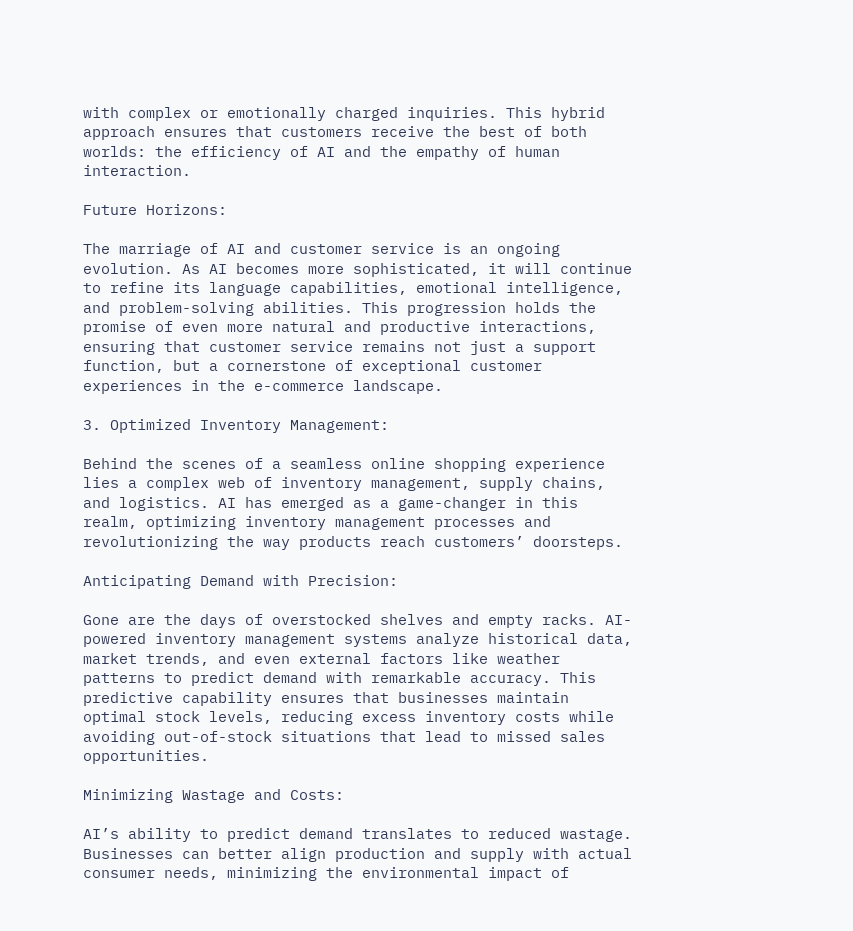with complex or emotionally charged inquiries. This hybrid approach ensures that customers receive the best of both worlds: the efficiency of AI and the empathy of human interaction.

Future Horizons:

The marriage of AI and customer service is an ongoing evolution. As AI becomes more sophisticated, it will continue to refine its language capabilities, emotional intelligence, and problem-solving abilities. This progression holds the promise of even more natural and productive interactions, ensuring that customer service remains not just a support function, but a cornerstone of exceptional customer experiences in the e-commerce landscape.

3. Optimized Inventory Management:

Behind the scenes of a seamless online shopping experience lies a complex web of inventory management, supply chains, and logistics. AI has emerged as a game-changer in this realm, optimizing inventory management processes and revolutionizing the way products reach customers’ doorsteps.

Anticipating Demand with Precision:

Gone are the days of overstocked shelves and empty racks. AI-powered inventory management systems analyze historical data, market trends, and even external factors like weather patterns to predict demand with remarkable accuracy. This predictive capability ensures that businesses maintain optimal stock levels, reducing excess inventory costs while avoiding out-of-stock situations that lead to missed sales opportunities.

Minimizing Wastage and Costs:

AI’s ability to predict demand translates to reduced wastage. Businesses can better align production and supply with actual consumer needs, minimizing the environmental impact of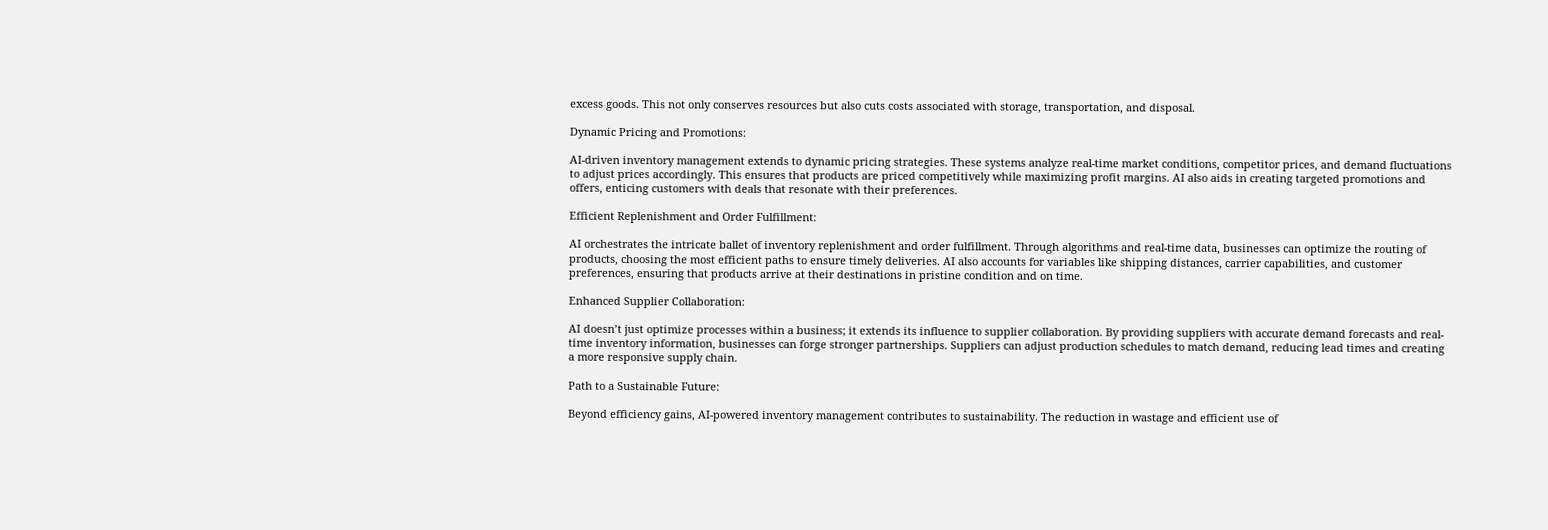excess goods. This not only conserves resources but also cuts costs associated with storage, transportation, and disposal.

Dynamic Pricing and Promotions:

AI-driven inventory management extends to dynamic pricing strategies. These systems analyze real-time market conditions, competitor prices, and demand fluctuations to adjust prices accordingly. This ensures that products are priced competitively while maximizing profit margins. AI also aids in creating targeted promotions and offers, enticing customers with deals that resonate with their preferences.

Efficient Replenishment and Order Fulfillment:

AI orchestrates the intricate ballet of inventory replenishment and order fulfillment. Through algorithms and real-time data, businesses can optimize the routing of products, choosing the most efficient paths to ensure timely deliveries. AI also accounts for variables like shipping distances, carrier capabilities, and customer preferences, ensuring that products arrive at their destinations in pristine condition and on time.

Enhanced Supplier Collaboration:

AI doesn’t just optimize processes within a business; it extends its influence to supplier collaboration. By providing suppliers with accurate demand forecasts and real-time inventory information, businesses can forge stronger partnerships. Suppliers can adjust production schedules to match demand, reducing lead times and creating a more responsive supply chain.

Path to a Sustainable Future:

Beyond efficiency gains, AI-powered inventory management contributes to sustainability. The reduction in wastage and efficient use of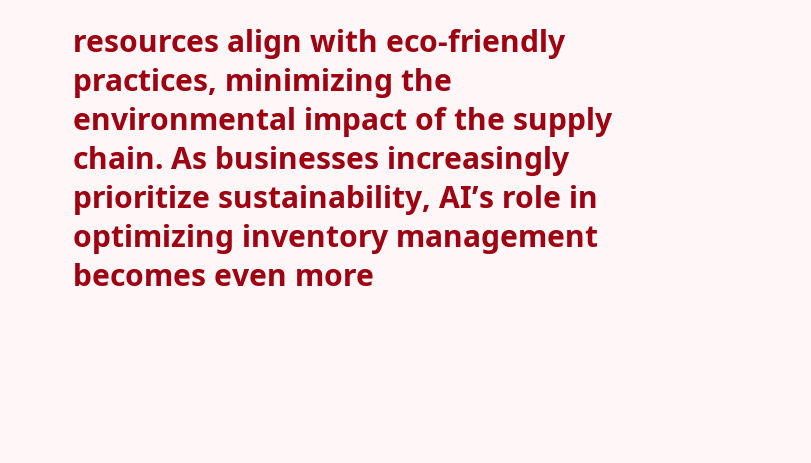resources align with eco-friendly practices, minimizing the environmental impact of the supply chain. As businesses increasingly prioritize sustainability, AI’s role in optimizing inventory management becomes even more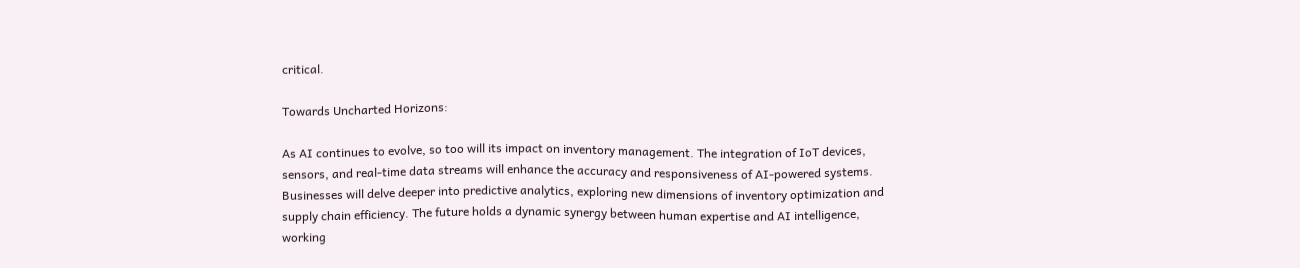critical.

Towards Uncharted Horizons:

As AI continues to evolve, so too will its impact on inventory management. The integration of IoT devices, sensors, and real-time data streams will enhance the accuracy and responsiveness of AI-powered systems. Businesses will delve deeper into predictive analytics, exploring new dimensions of inventory optimization and supply chain efficiency. The future holds a dynamic synergy between human expertise and AI intelligence, working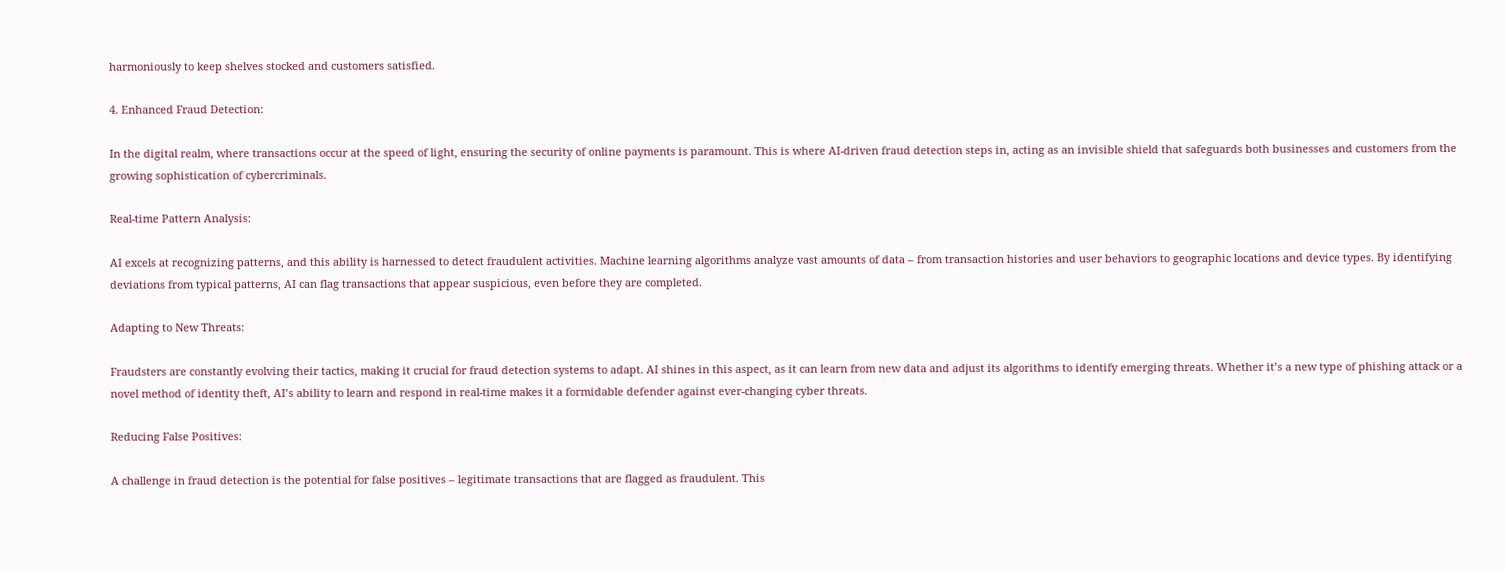harmoniously to keep shelves stocked and customers satisfied.

4. Enhanced Fraud Detection:

In the digital realm, where transactions occur at the speed of light, ensuring the security of online payments is paramount. This is where AI-driven fraud detection steps in, acting as an invisible shield that safeguards both businesses and customers from the growing sophistication of cybercriminals.

Real-time Pattern Analysis:

AI excels at recognizing patterns, and this ability is harnessed to detect fraudulent activities. Machine learning algorithms analyze vast amounts of data – from transaction histories and user behaviors to geographic locations and device types. By identifying deviations from typical patterns, AI can flag transactions that appear suspicious, even before they are completed.

Adapting to New Threats:

Fraudsters are constantly evolving their tactics, making it crucial for fraud detection systems to adapt. AI shines in this aspect, as it can learn from new data and adjust its algorithms to identify emerging threats. Whether it’s a new type of phishing attack or a novel method of identity theft, AI’s ability to learn and respond in real-time makes it a formidable defender against ever-changing cyber threats.

Reducing False Positives:

A challenge in fraud detection is the potential for false positives – legitimate transactions that are flagged as fraudulent. This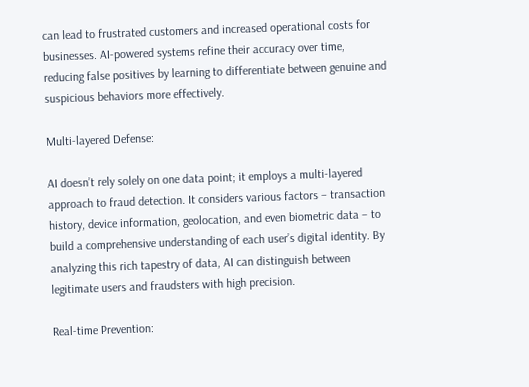can lead to frustrated customers and increased operational costs for businesses. AI-powered systems refine their accuracy over time, reducing false positives by learning to differentiate between genuine and suspicious behaviors more effectively.

Multi-layered Defense:

AI doesn’t rely solely on one data point; it employs a multi-layered approach to fraud detection. It considers various factors – transaction history, device information, geolocation, and even biometric data – to build a comprehensive understanding of each user’s digital identity. By analyzing this rich tapestry of data, AI can distinguish between legitimate users and fraudsters with high precision.

Real-time Prevention: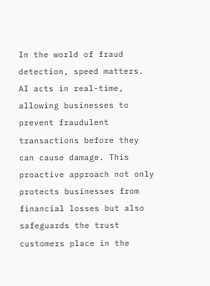In the world of fraud detection, speed matters. AI acts in real-time, allowing businesses to prevent fraudulent transactions before they can cause damage. This proactive approach not only protects businesses from financial losses but also safeguards the trust customers place in the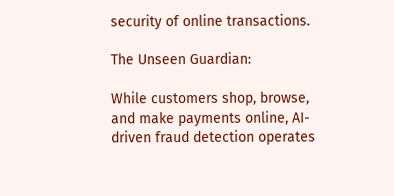security of online transactions.

The Unseen Guardian:

While customers shop, browse, and make payments online, AI-driven fraud detection operates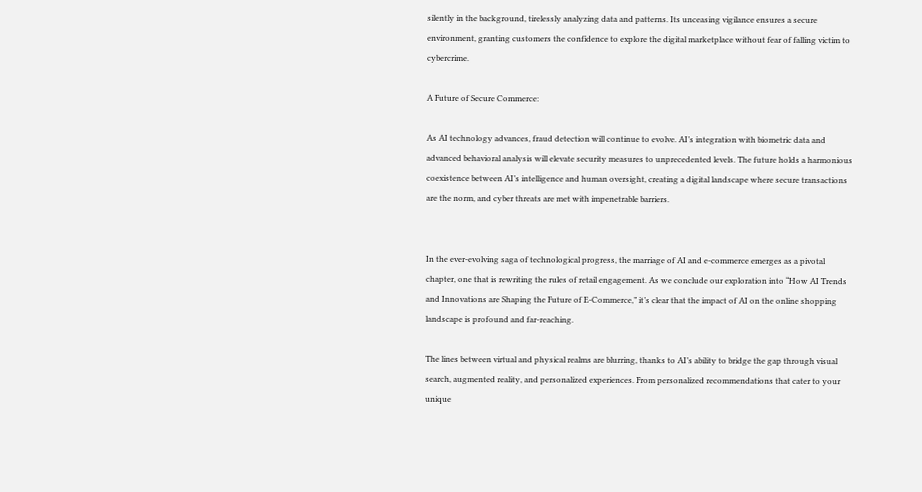silently in the background, tirelessly analyzing data and patterns. Its unceasing vigilance ensures a secure environment, granting customers the confidence to explore the digital marketplace without fear of falling victim to cybercrime.

A Future of Secure Commerce:

As AI technology advances, fraud detection will continue to evolve. AI’s integration with biometric data and advanced behavioral analysis will elevate security measures to unprecedented levels. The future holds a harmonious coexistence between AI’s intelligence and human oversight, creating a digital landscape where secure transactions are the norm, and cyber threats are met with impenetrable barriers.


In the ever-evolving saga of technological progress, the marriage of AI and e-commerce emerges as a pivotal chapter, one that is rewriting the rules of retail engagement. As we conclude our exploration into “How AI Trends and Innovations are Shaping the Future of E-Commerce,” it’s clear that the impact of AI on the online shopping landscape is profound and far-reaching.

The lines between virtual and physical realms are blurring, thanks to AI’s ability to bridge the gap through visual search, augmented reality, and personalized experiences. From personalized recommendations that cater to your unique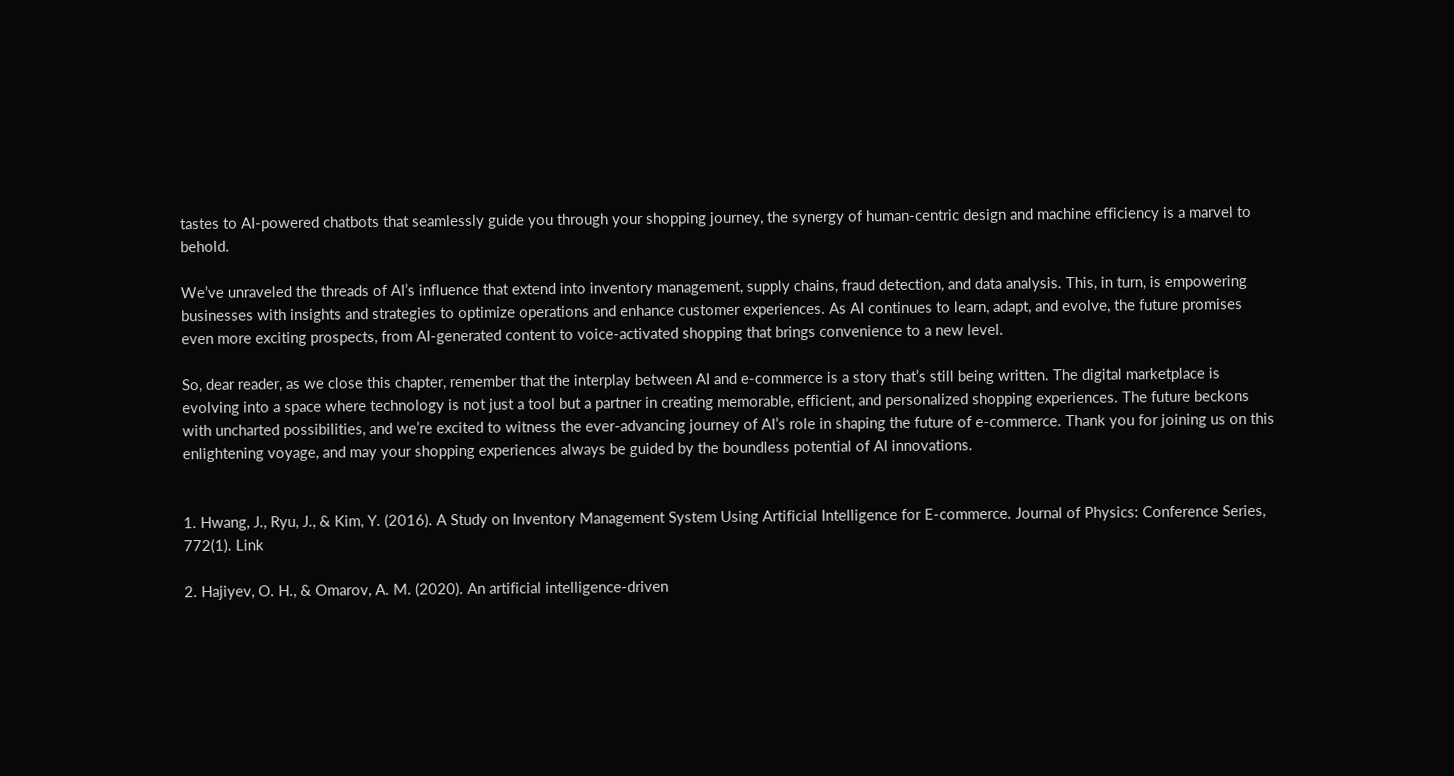tastes to AI-powered chatbots that seamlessly guide you through your shopping journey, the synergy of human-centric design and machine efficiency is a marvel to behold.

We’ve unraveled the threads of AI’s influence that extend into inventory management, supply chains, fraud detection, and data analysis. This, in turn, is empowering businesses with insights and strategies to optimize operations and enhance customer experiences. As AI continues to learn, adapt, and evolve, the future promises even more exciting prospects, from AI-generated content to voice-activated shopping that brings convenience to a new level.

So, dear reader, as we close this chapter, remember that the interplay between AI and e-commerce is a story that’s still being written. The digital marketplace is evolving into a space where technology is not just a tool but a partner in creating memorable, efficient, and personalized shopping experiences. The future beckons with uncharted possibilities, and we’re excited to witness the ever-advancing journey of AI’s role in shaping the future of e-commerce. Thank you for joining us on this enlightening voyage, and may your shopping experiences always be guided by the boundless potential of AI innovations.


1. Hwang, J., Ryu, J., & Kim, Y. (2016). A Study on Inventory Management System Using Artificial Intelligence for E-commerce. Journal of Physics: Conference Series, 772(1). Link

2. Hajiyev, O. H., & Omarov, A. M. (2020). An artificial intelligence-driven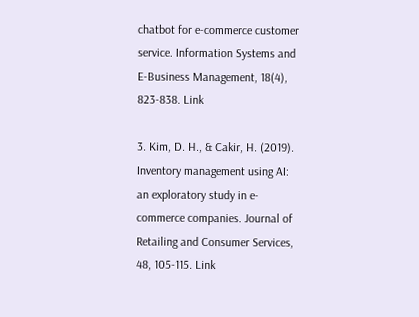chatbot for e-commerce customer service. Information Systems and E-Business Management, 18(4), 823-838. Link

3. Kim, D. H., & Cakir, H. (2019). Inventory management using AI: an exploratory study in e-commerce companies. Journal of Retailing and Consumer Services, 48, 105-115. Link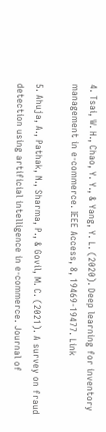4. Tsai, W. H., Chao, Y. Y., & Yang, Y. L. (2020). Deep learning for inventory management in e-commerce. IEEE Access, 8, 19469-19477. Link

5. Ahuja, A., Pathak, N., Sharma, P., & Govil, M. C. (2021). A survey on fraud detection using artificial intelligence in e-commerce. Journal of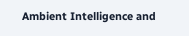Ambient Intelligence and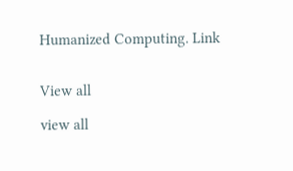Humanized Computing. Link


View all

view all